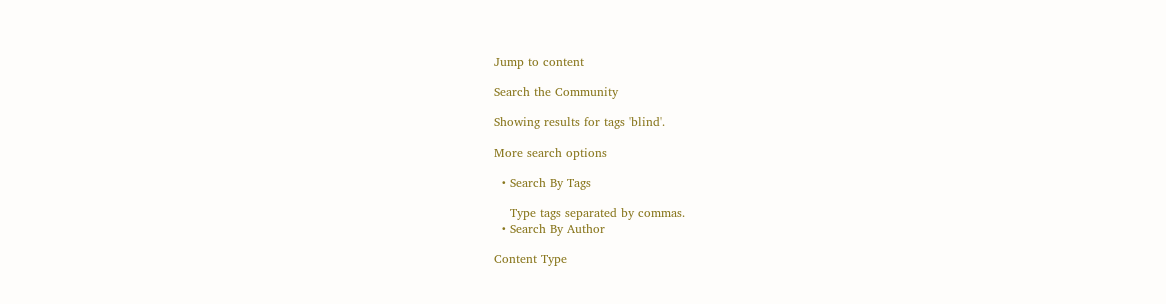Jump to content

Search the Community

Showing results for tags 'blind'.

More search options

  • Search By Tags

    Type tags separated by commas.
  • Search By Author

Content Type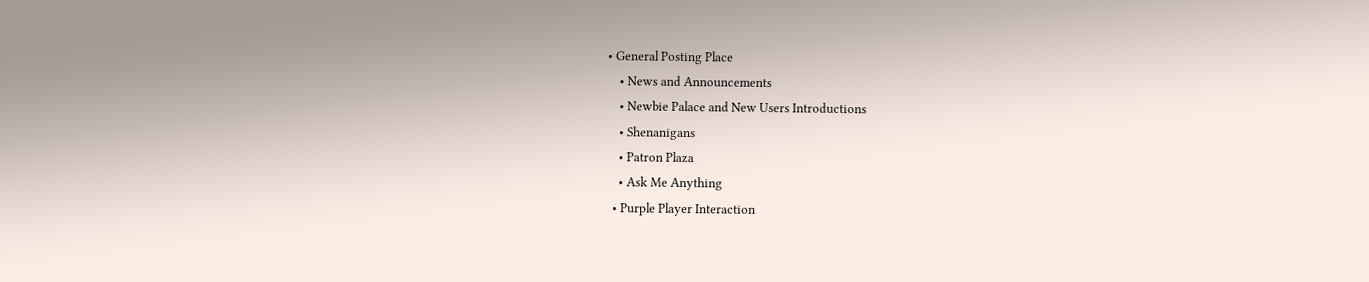• General Posting Place
    • News and Announcements
    • Newbie Palace and New Users Introductions
    • Shenanigans
    • Patron Plaza
    • Ask Me Anything
  • Purple Player Interaction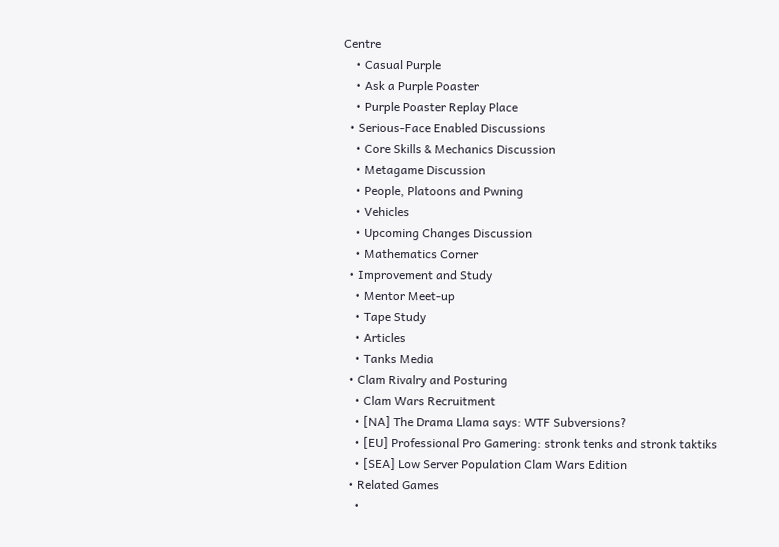Centre
    • Casual Purple
    • Ask a Purple Poaster
    • Purple Poaster Replay Place
  • Serious-Face Enabled Discussions
    • Core Skills & Mechanics Discussion
    • Metagame Discussion
    • People, Platoons and Pwning
    • Vehicles
    • Upcoming Changes Discussion
    • Mathematics Corner
  • Improvement and Study
    • Mentor Meet-up
    • Tape Study
    • Articles
    • Tanks Media
  • Clam Rivalry and Posturing
    • Clam Wars Recruitment
    • [NA] The Drama Llama says: WTF Subversions?
    • [EU] Professional Pro Gamering: stronk tenks and stronk taktiks
    • [SEA] Low Server Population Clam Wars Edition
  • Related Games
    •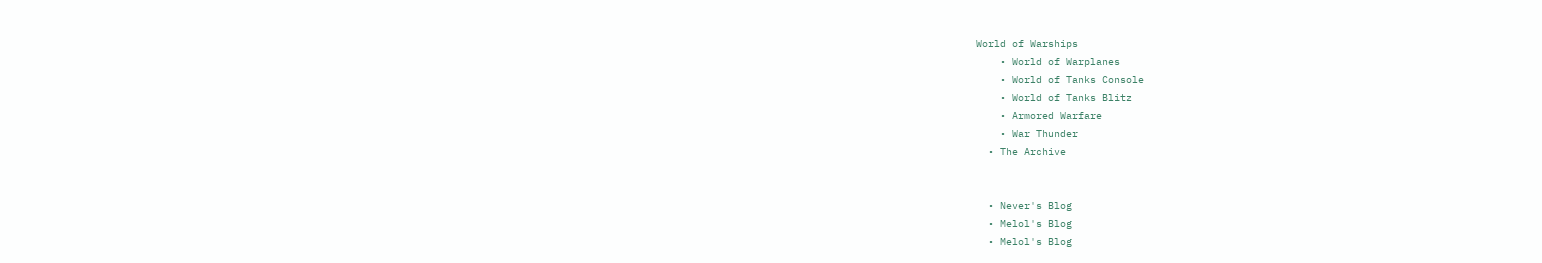World of Warships
    • World of Warplanes
    • World of Tanks Console
    • World of Tanks Blitz
    • Armored Warfare
    • War Thunder
  • The Archive


  • Never's Blog
  • Melol's Blog
  • Melol's Blog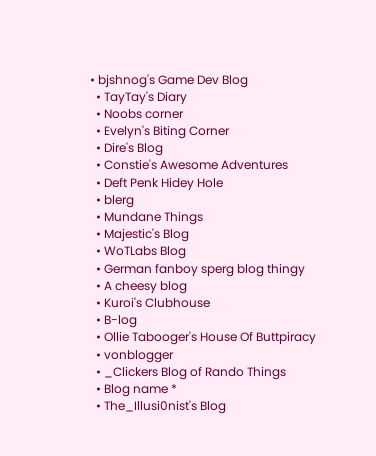• bjshnog's Game Dev Blog
  • TayTay's Diary
  • Noobs corner
  • Evelyn's Biting Corner
  • Dire's Blog
  • Constie's Awesome Adventures
  • Deft Penk Hidey Hole
  • blerg
  • Mundane Things
  • Majestic's Blog
  • WoTLabs Blog
  • German fanboy sperg blog thingy
  • A cheesy blog
  • Kuroi's Clubhouse
  • B-log
  • Ollie Tabooger's House Of Buttpiracy
  • vonblogger
  • _Clickers Blog of Rando Things
  • Blog name *
  • The_Illusi0nist's Blog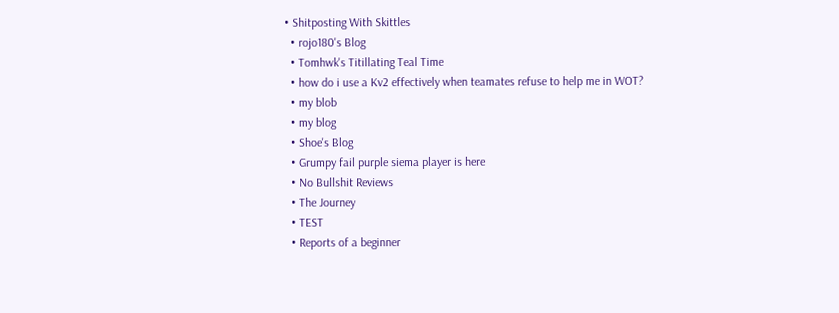• Shitposting With Skittles
  • rojo180's Blog
  • Tomhwk's Titillating Teal Time
  • how do i use a Kv2 effectively when teamates refuse to help me in WOT?
  • my blob
  • my blog
  • Shoe's Blog
  • Grumpy fail purple siema player is here
  • No Bullshit Reviews
  • The Journey
  • TEST
  • Reports of a beginner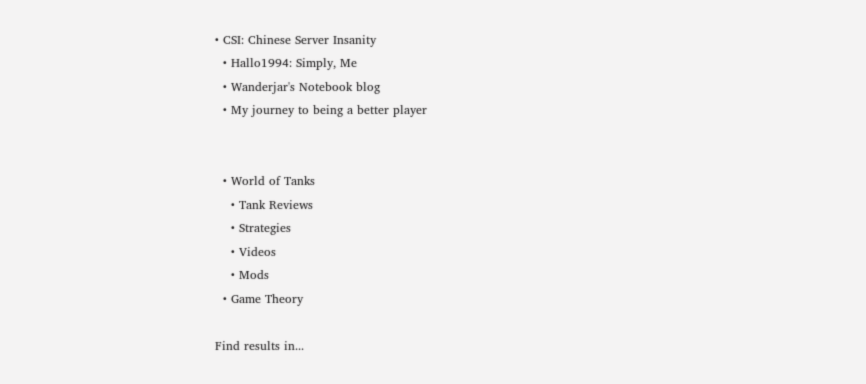• CSI: Chinese Server Insanity
  • Hallo1994: Simply, Me
  • Wanderjar's Notebook blog
  • My journey to being a better player


  • World of Tanks
    • Tank Reviews
    • Strategies
    • Videos
    • Mods
  • Game Theory

Find results in...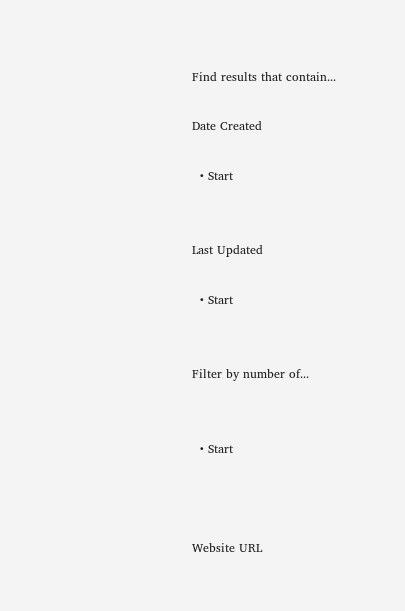Find results that contain...

Date Created

  • Start


Last Updated

  • Start


Filter by number of...


  • Start



Website URL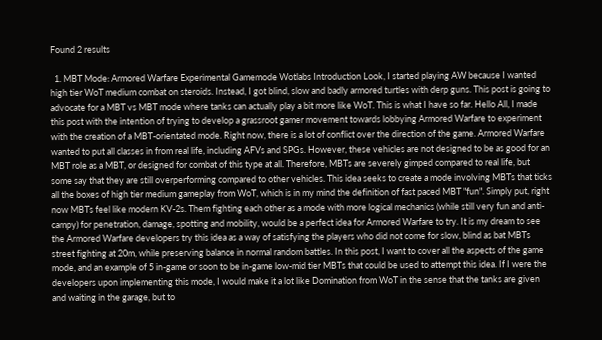Found 2 results

  1. MBT Mode: Armored Warfare Experimental Gamemode Wotlabs Introduction Look, I started playing AW because I wanted high tier WoT medium combat on steroids. Instead, I got blind, slow and badly armored turtles with derp guns. This post is going to advocate for a MBT vs MBT mode where tanks can actually play a bit more like WoT. This is what I have so far. Hello All, I made this post with the intention of trying to develop a grassroot gamer movement towards lobbying Armored Warfare to experiment with the creation of a MBT-orientated mode. Right now, there is a lot of conflict over the direction of the game. Armored Warfare wanted to put all classes in from real life, including AFVs and SPGs. However, these vehicles are not designed to be as good for an MBT role as a MBT, or designed for combat of this type at all. Therefore, MBTs are severely gimped compared to real life, but some say that they are still overperforming compared to other vehicles. This idea seeks to create a mode involving MBTs that ticks all the boxes of high tier medium gameplay from WoT, which is in my mind the definition of fast paced MBT "fun". Simply put, right now MBTs feel like modern KV-2s. Them fighting each other as a mode with more logical mechanics (while still very fun and anti-campy) for penetration, damage, spotting and mobility, would be a perfect idea for Armored Warfare to try. It is my dream to see the Armored Warfare developers try this idea as a way of satisfying the players who did not come for slow, blind as bat MBTs street fighting at 20m, while preserving balance in normal random battles. In this post, I want to cover all the aspects of the game mode, and an example of 5 in-game or soon to be in-game low-mid tier MBTs that could be used to attempt this idea. If I were the developers upon implementing this mode, I would make it a lot like Domination from WoT in the sense that the tanks are given and waiting in the garage, but to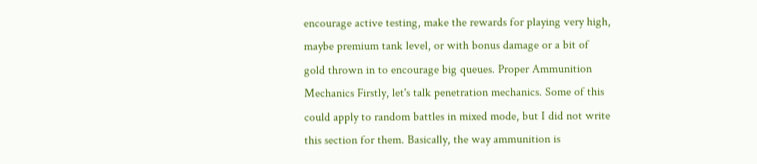encourage active testing, make the rewards for playing very high, maybe premium tank level, or with bonus damage or a bit of gold thrown in to encourage big queues. Proper Ammunition Mechanics Firstly, let's talk penetration mechanics. Some of this could apply to random battles in mixed mode, but I did not write this section for them. Basically, the way ammunition is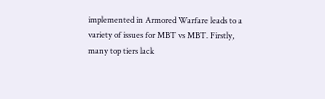implemented in Armored Warfare leads to a variety of issues for MBT vs MBT. Firstly, many top tiers lack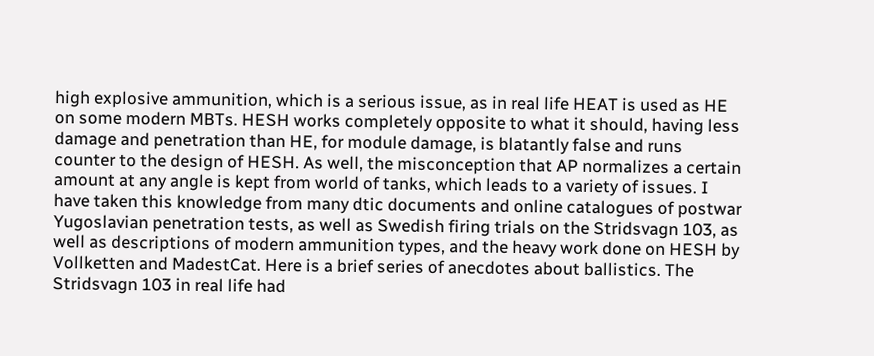high explosive ammunition, which is a serious issue, as in real life HEAT is used as HE on some modern MBTs. HESH works completely opposite to what it should, having less damage and penetration than HE, for module damage, is blatantly false and runs counter to the design of HESH. As well, the misconception that AP normalizes a certain amount at any angle is kept from world of tanks, which leads to a variety of issues. I have taken this knowledge from many dtic documents and online catalogues of postwar Yugoslavian penetration tests, as well as Swedish firing trials on the Stridsvagn 103, as well as descriptions of modern ammunition types, and the heavy work done on HESH by Vollketten and MadestCat. Here is a brief series of anecdotes about ballistics. The Stridsvagn 103 in real life had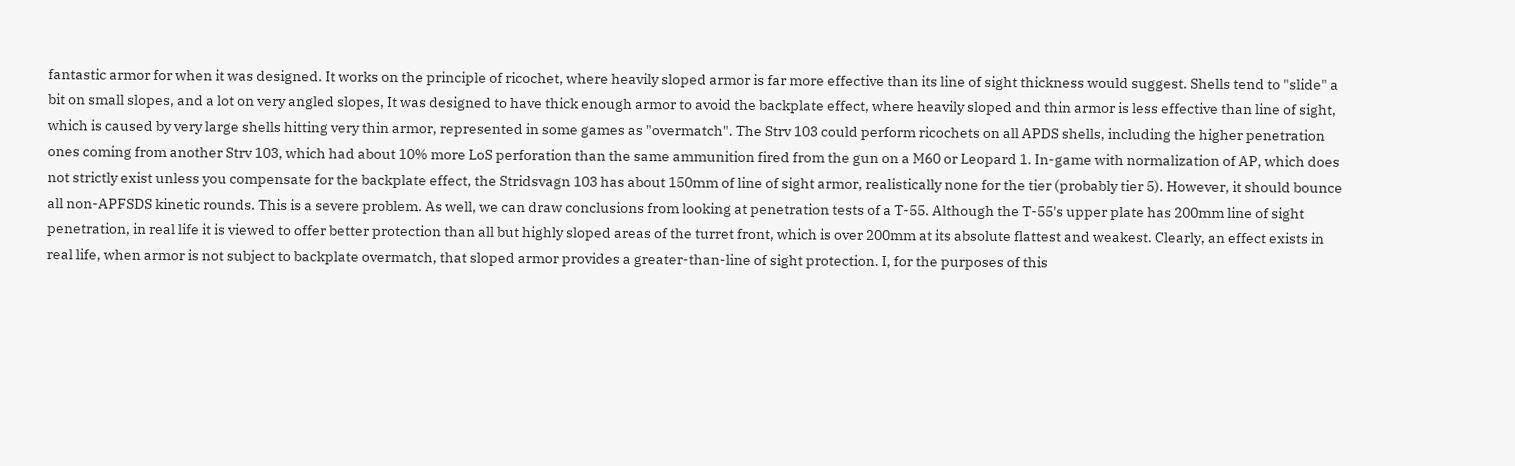fantastic armor for when it was designed. It works on the principle of ricochet, where heavily sloped armor is far more effective than its line of sight thickness would suggest. Shells tend to "slide" a bit on small slopes, and a lot on very angled slopes, It was designed to have thick enough armor to avoid the backplate effect, where heavily sloped and thin armor is less effective than line of sight, which is caused by very large shells hitting very thin armor, represented in some games as "overmatch". The Strv 103 could perform ricochets on all APDS shells, including the higher penetration ones coming from another Strv 103, which had about 10% more LoS perforation than the same ammunition fired from the gun on a M60 or Leopard 1. In-game with normalization of AP, which does not strictly exist unless you compensate for the backplate effect, the Stridsvagn 103 has about 150mm of line of sight armor, realistically none for the tier (probably tier 5). However, it should bounce all non-APFSDS kinetic rounds. This is a severe problem. As well, we can draw conclusions from looking at penetration tests of a T-55. Although the T-55's upper plate has 200mm line of sight penetration, in real life it is viewed to offer better protection than all but highly sloped areas of the turret front, which is over 200mm at its absolute flattest and weakest. Clearly, an effect exists in real life, when armor is not subject to backplate overmatch, that sloped armor provides a greater-than-line of sight protection. I, for the purposes of this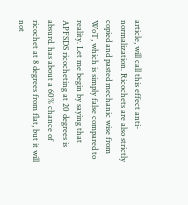article, will call this effect anti-normalization. Ricochets are also strictly copied and pasted mechanic wise from WoT, which is simply false compared to reality. Let me begin by saying that APFSDS ricocheting at 20 degrees is absurd. has about a 60% chance of ricochet at 8 degrees from flat, but it will not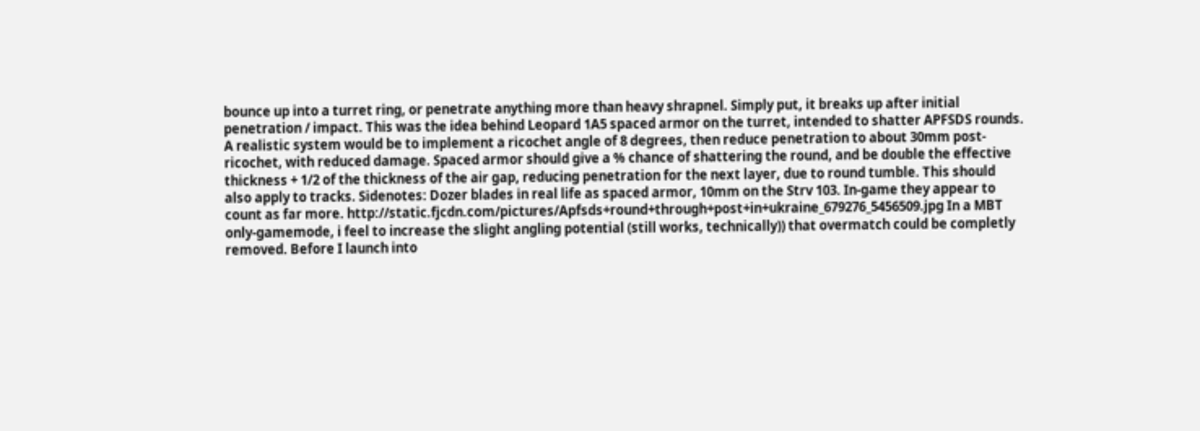bounce up into a turret ring, or penetrate anything more than heavy shrapnel. Simply put, it breaks up after initial penetration / impact. This was the idea behind Leopard 1A5 spaced armor on the turret, intended to shatter APFSDS rounds. A realistic system would be to implement a ricochet angle of 8 degrees, then reduce penetration to about 30mm post-ricochet, with reduced damage. Spaced armor should give a % chance of shattering the round, and be double the effective thickness + 1/2 of the thickness of the air gap, reducing penetration for the next layer, due to round tumble. This should also apply to tracks. Sidenotes: Dozer blades in real life as spaced armor, 10mm on the Strv 103. In-game they appear to count as far more. http://static.fjcdn.com/pictures/Apfsds+round+through+post+in+ukraine_679276_5456509.jpg In a MBT only-gamemode, i feel to increase the slight angling potential (still works, technically)) that overmatch could be completly removed. Before I launch into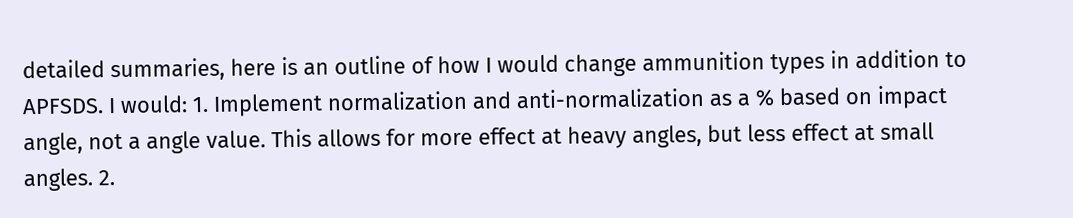detailed summaries, here is an outline of how I would change ammunition types in addition to APFSDS. I would: 1. Implement normalization and anti-normalization as a % based on impact angle, not a angle value. This allows for more effect at heavy angles, but less effect at small angles. 2.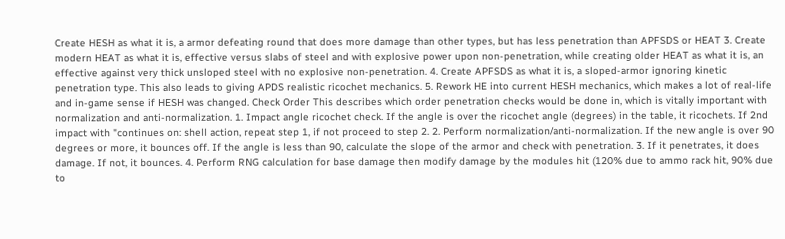Create HESH as what it is, a armor defeating round that does more damage than other types, but has less penetration than APFSDS or HEAT 3. Create modern HEAT as what it is, effective versus slabs of steel and with explosive power upon non-penetration, while creating older HEAT as what it is, an effective against very thick unsloped steel with no explosive non-penetration. 4. Create APFSDS as what it is, a sloped-armor ignoring kinetic penetration type. This also leads to giving APDS realistic ricochet mechanics. 5. Rework HE into current HESH mechanics, which makes a lot of real-life and in-game sense if HESH was changed. Check Order This describes which order penetration checks would be done in, which is vitally important with normalization and anti-normalization. 1. Impact angle ricochet check. If the angle is over the ricochet angle (degrees) in the table, it ricochets. If 2nd impact with "continues on: shell action, repeat step 1, if not proceed to step 2. 2. Perform normalization/anti-normalization. If the new angle is over 90 degrees or more, it bounces off. If the angle is less than 90, calculate the slope of the armor and check with penetration. 3. If it penetrates, it does damage. If not, it bounces. 4. Perform RNG calculation for base damage then modify damage by the modules hit (120% due to ammo rack hit, 90% due to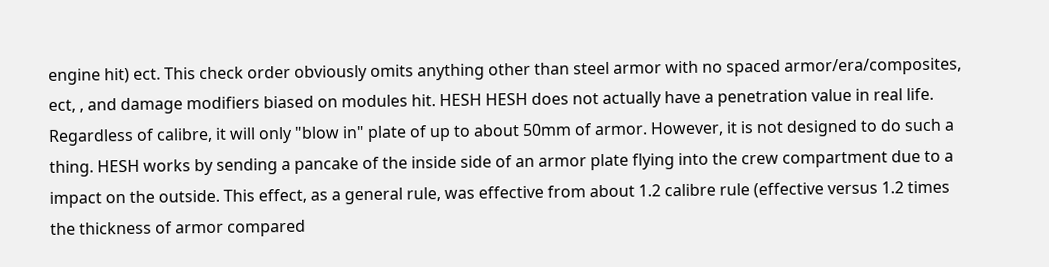engine hit) ect. This check order obviously omits anything other than steel armor with no spaced armor/era/composites, ect, , and damage modifiers biased on modules hit. HESH HESH does not actually have a penetration value in real life. Regardless of calibre, it will only "blow in" plate of up to about 50mm of armor. However, it is not designed to do such a thing. HESH works by sending a pancake of the inside side of an armor plate flying into the crew compartment due to a impact on the outside. This effect, as a general rule, was effective from about 1.2 calibre rule (effective versus 1.2 times the thickness of armor compared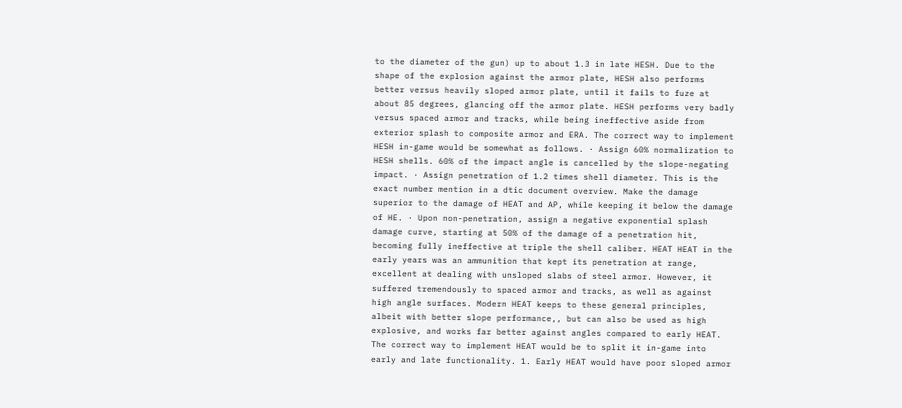to the diameter of the gun) up to about 1.3 in late HESH. Due to the shape of the explosion against the armor plate, HESH also performs better versus heavily sloped armor plate, until it fails to fuze at about 85 degrees, glancing off the armor plate. HESH performs very badly versus spaced armor and tracks, while being ineffective aside from exterior splash to composite armor and ERA. The correct way to implement HESH in-game would be somewhat as follows. · Assign 60% normalization to HESH shells. 60% of the impact angle is cancelled by the slope-negating impact. · Assign penetration of 1.2 times shell diameter. This is the exact number mention in a dtic document overview. Make the damage superior to the damage of HEAT and AP, while keeping it below the damage of HE. · Upon non-penetration, assign a negative exponential splash damage curve, starting at 50% of the damage of a penetration hit, becoming fully ineffective at triple the shell caliber. HEAT HEAT in the early years was an ammunition that kept its penetration at range, excellent at dealing with unsloped slabs of steel armor. However, it suffered tremendously to spaced armor and tracks, as well as against high angle surfaces. Modern HEAT keeps to these general principles, albeit with better slope performance,, but can also be used as high explosive, and works far better against angles compared to early HEAT. The correct way to implement HEAT would be to split it in-game into early and late functionality. 1. Early HEAT would have poor sloped armor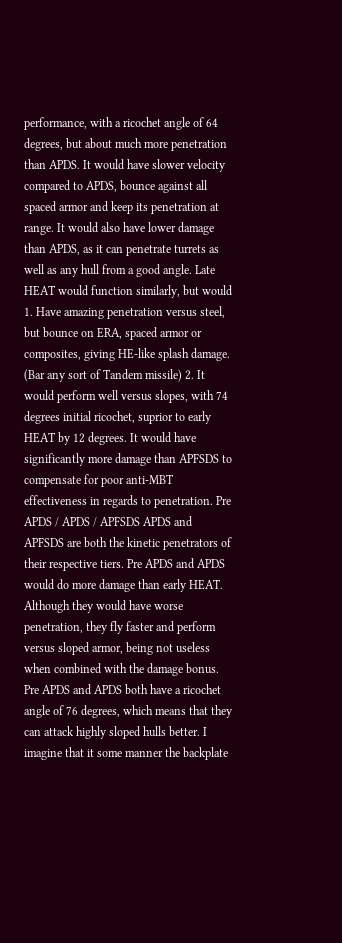performance, with a ricochet angle of 64 degrees, but about much more penetration than APDS. It would have slower velocity compared to APDS, bounce against all spaced armor and keep its penetration at range. It would also have lower damage than APDS, as it can penetrate turrets as well as any hull from a good angle. Late HEAT would function similarly, but would 1. Have amazing penetration versus steel, but bounce on ERA, spaced armor or composites, giving HE-like splash damage. (Bar any sort of Tandem missile) 2. It would perform well versus slopes, with 74 degrees initial ricochet, suprior to early HEAT by 12 degrees. It would have significantly more damage than APFSDS to compensate for poor anti-MBT effectiveness in regards to penetration. Pre APDS / APDS / APFSDS APDS and APFSDS are both the kinetic penetrators of their respective tiers. Pre APDS and APDS would do more damage than early HEAT. Although they would have worse penetration, they fly faster and perform versus sloped armor, being not useless when combined with the damage bonus. Pre APDS and APDS both have a ricochet angle of 76 degrees, which means that they can attack highly sloped hulls better. I imagine that it some manner the backplate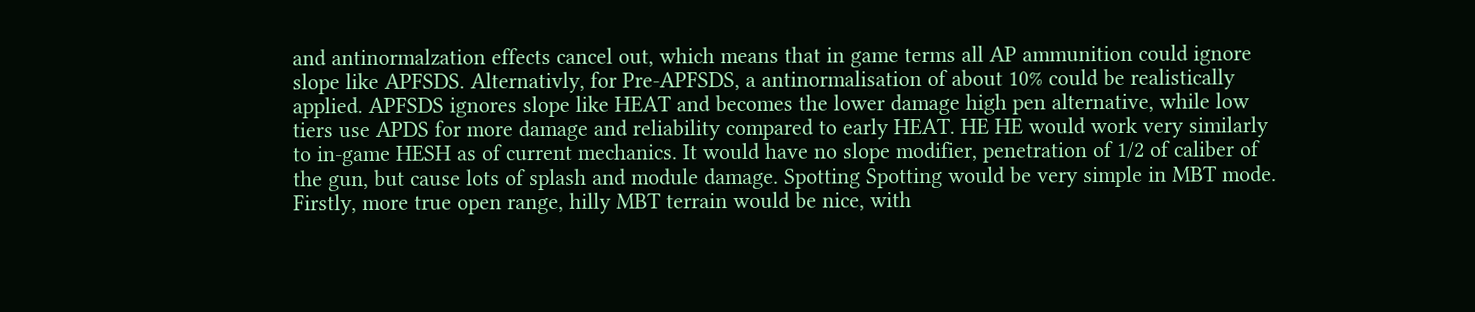and antinormalzation effects cancel out, which means that in game terms all AP ammunition could ignore slope like APFSDS. Alternativly, for Pre-APFSDS, a antinormalisation of about 10% could be realistically applied. APFSDS ignores slope like HEAT and becomes the lower damage high pen alternative, while low tiers use APDS for more damage and reliability compared to early HEAT. HE HE would work very similarly to in-game HESH as of current mechanics. It would have no slope modifier, penetration of 1/2 of caliber of the gun, but cause lots of splash and module damage. Spotting Spotting would be very simple in MBT mode. Firstly, more true open range, hilly MBT terrain would be nice, with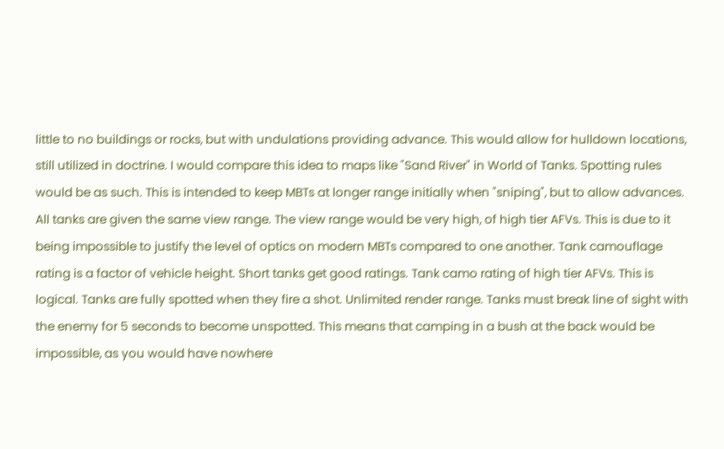little to no buildings or rocks, but with undulations providing advance. This would allow for hulldown locations, still utilized in doctrine. I would compare this idea to maps like "Sand River" in World of Tanks. Spotting rules would be as such. This is intended to keep MBTs at longer range initially when "sniping", but to allow advances. All tanks are given the same view range. The view range would be very high, of high tier AFVs. This is due to it being impossible to justify the level of optics on modern MBTs compared to one another. Tank camouflage rating is a factor of vehicle height. Short tanks get good ratings. Tank camo rating of high tier AFVs. This is logical. Tanks are fully spotted when they fire a shot. Unlimited render range. Tanks must break line of sight with the enemy for 5 seconds to become unspotted. This means that camping in a bush at the back would be impossible, as you would have nowhere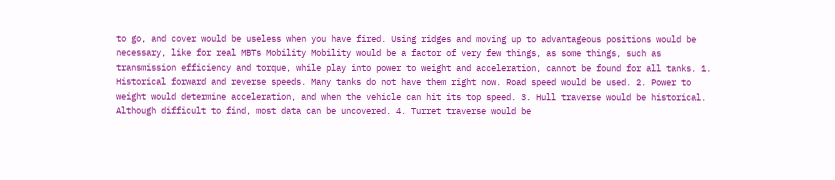to go, and cover would be useless when you have fired. Using ridges and moving up to advantageous positions would be necessary, like for real MBTs Mobility Mobility would be a factor of very few things, as some things, such as transmission efficiency and torque, while play into power to weight and acceleration, cannot be found for all tanks. 1. Historical forward and reverse speeds. Many tanks do not have them right now. Road speed would be used. 2. Power to weight would determine acceleration, and when the vehicle can hit its top speed. 3. Hull traverse would be historical. Although difficult to find, most data can be uncovered. 4. Turret traverse would be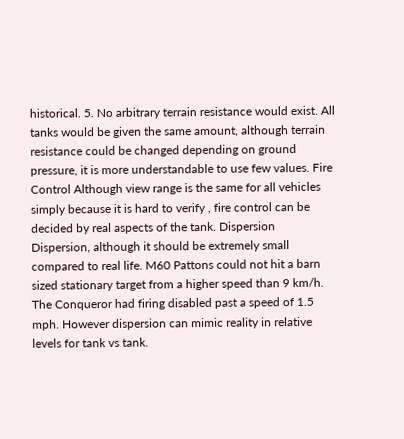historical. 5. No arbitrary terrain resistance would exist. All tanks would be given the same amount, although terrain resistance could be changed depending on ground pressure, it is more understandable to use few values. Fire Control Although view range is the same for all vehicles simply because it is hard to verify , fire control can be decided by real aspects of the tank. Dispersion Dispersion, although it should be extremely small compared to real life. M60 Pattons could not hit a barn sized stationary target from a higher speed than 9 km/h. The Conqueror had firing disabled past a speed of 1.5 mph. However dispersion can mimic reality in relative levels for tank vs tank.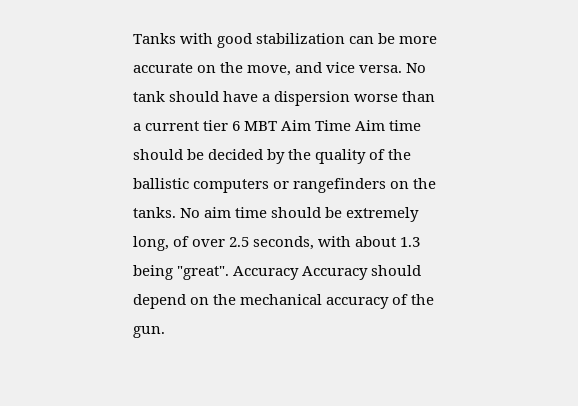Tanks with good stabilization can be more accurate on the move, and vice versa. No tank should have a dispersion worse than a current tier 6 MBT Aim Time Aim time should be decided by the quality of the ballistic computers or rangefinders on the tanks. No aim time should be extremely long, of over 2.5 seconds, with about 1.3 being "great". Accuracy Accuracy should depend on the mechanical accuracy of the gun.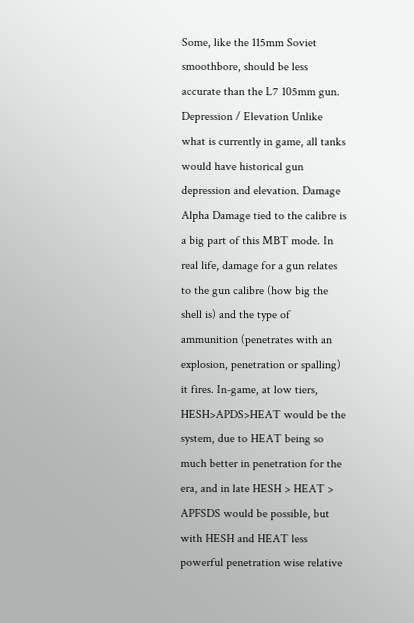Some, like the 115mm Soviet smoothbore, should be less accurate than the L7 105mm gun. Depression / Elevation Unlike what is currently in game, all tanks would have historical gun depression and elevation. Damage Alpha Damage tied to the calibre is a big part of this MBT mode. In real life, damage for a gun relates to the gun calibre (how big the shell is) and the type of ammunition (penetrates with an explosion, penetration or spalling) it fires. In-game, at low tiers, HESH>APDS>HEAT would be the system, due to HEAT being so much better in penetration for the era, and in late HESH > HEAT > APFSDS would be possible, but with HESH and HEAT less powerful penetration wise relative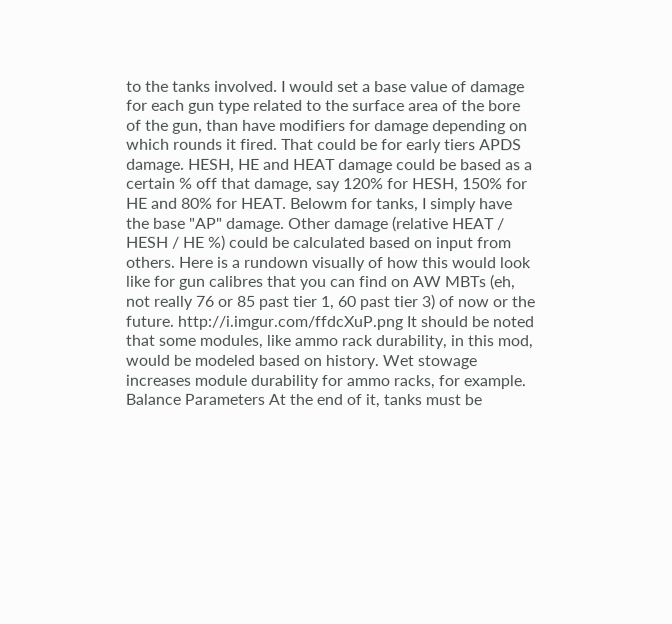to the tanks involved. I would set a base value of damage for each gun type related to the surface area of the bore of the gun, than have modifiers for damage depending on which rounds it fired. That could be for early tiers APDS damage. HESH, HE and HEAT damage could be based as a certain % off that damage, say 120% for HESH, 150% for HE and 80% for HEAT. Belowm for tanks, I simply have the base "AP" damage. Other damage (relative HEAT / HESH / HE %) could be calculated based on input from others. Here is a rundown visually of how this would look like for gun calibres that you can find on AW MBTs (eh, not really 76 or 85 past tier 1, 60 past tier 3) of now or the future. http://i.imgur.com/ffdcXuP.png It should be noted that some modules, like ammo rack durability, in this mod, would be modeled based on history. Wet stowage increases module durability for ammo racks, for example. Balance Parameters At the end of it, tanks must be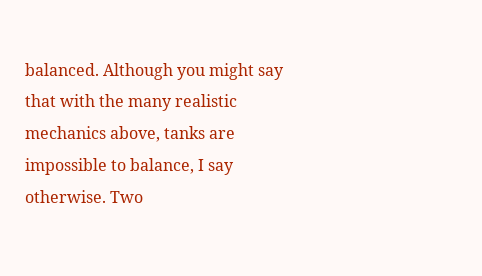balanced. Although you might say that with the many realistic mechanics above, tanks are impossible to balance, I say otherwise. Two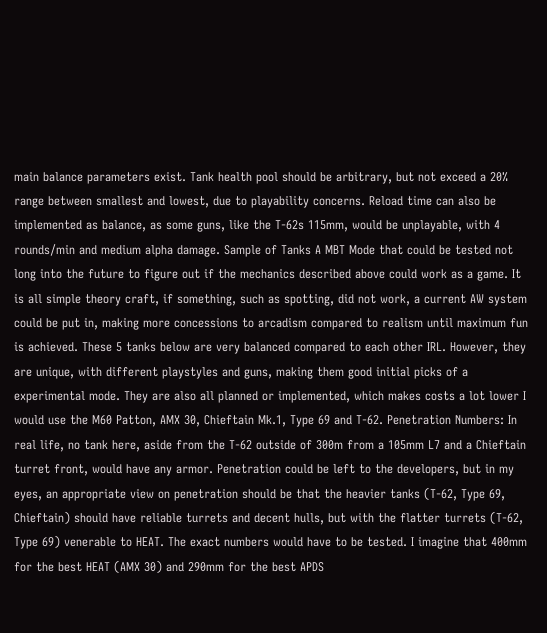main balance parameters exist. Tank health pool should be arbitrary, but not exceed a 20% range between smallest and lowest, due to playability concerns. Reload time can also be implemented as balance, as some guns, like the T-62s 115mm, would be unplayable, with 4 rounds/min and medium alpha damage. Sample of Tanks A MBT Mode that could be tested not long into the future to figure out if the mechanics described above could work as a game. It is all simple theory craft, if something, such as spotting, did not work, a current AW system could be put in, making more concessions to arcadism compared to realism until maximum fun is achieved. These 5 tanks below are very balanced compared to each other IRL. However, they are unique, with different playstyles and guns, making them good initial picks of a experimental mode. They are also all planned or implemented, which makes costs a lot lower I would use the M60 Patton, AMX 30, Chieftain Mk.1, Type 69 and T-62. Penetration Numbers: In real life, no tank here, aside from the T-62 outside of 300m from a 105mm L7 and a Chieftain turret front, would have any armor. Penetration could be left to the developers, but in my eyes, an appropriate view on penetration should be that the heavier tanks (T-62, Type 69, Chieftain) should have reliable turrets and decent hulls, but with the flatter turrets (T-62, Type 69) venerable to HEAT. The exact numbers would have to be tested. I imagine that 400mm for the best HEAT (AMX 30) and 290mm for the best APDS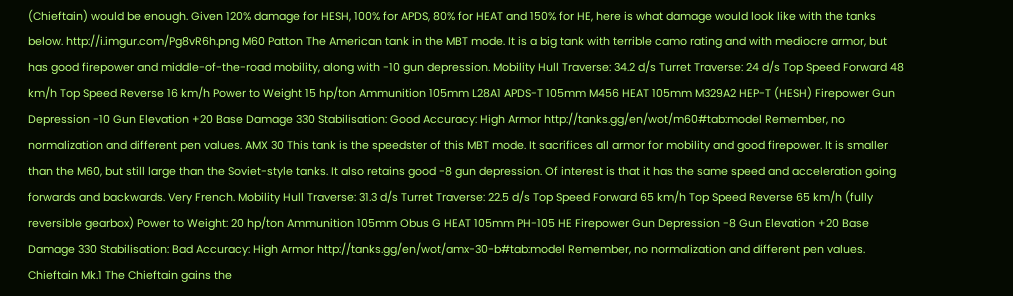(Chieftain) would be enough. Given 120% damage for HESH, 100% for APDS, 80% for HEAT and 150% for HE, here is what damage would look like with the tanks below. http://i.imgur.com/Pg8vR6h.png M60 Patton The American tank in the MBT mode. It is a big tank with terrible camo rating and with mediocre armor, but has good firepower and middle-of-the-road mobility, along with -10 gun depression. Mobility Hull Traverse: 34.2 d/s Turret Traverse: 24 d/s Top Speed Forward 48 km/h Top Speed Reverse 16 km/h Power to Weight 15 hp/ton Ammunition 105mm L28A1 APDS-T 105mm M456 HEAT 105mm M329A2 HEP-T (HESH) Firepower Gun Depression -10 Gun Elevation +20 Base Damage 330 Stabilisation: Good Accuracy: High Armor http://tanks.gg/en/wot/m60#tab:model Remember, no normalization and different pen values. AMX 30 This tank is the speedster of this MBT mode. It sacrifices all armor for mobility and good firepower. It is smaller than the M60, but still large than the Soviet-style tanks. It also retains good -8 gun depression. Of interest is that it has the same speed and acceleration going forwards and backwards. Very French. Mobility Hull Traverse: 31.3 d/s Turret Traverse: 22.5 d/s Top Speed Forward 65 km/h Top Speed Reverse 65 km/h (fully reversible gearbox) Power to Weight: 20 hp/ton Ammunition 105mm Obus G HEAT 105mm PH-105 HE Firepower Gun Depression -8 Gun Elevation +20 Base Damage 330 Stabilisation: Bad Accuracy: High Armor http://tanks.gg/en/wot/amx-30-b#tab:model Remember, no normalization and different pen values. Chieftain Mk.1 The Chieftain gains the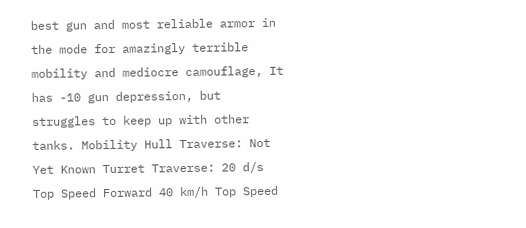best gun and most reliable armor in the mode for amazingly terrible mobility and mediocre camouflage, It has -10 gun depression, but struggles to keep up with other tanks. Mobility Hull Traverse: Not Yet Known Turret Traverse: 20 d/s Top Speed Forward 40 km/h Top Speed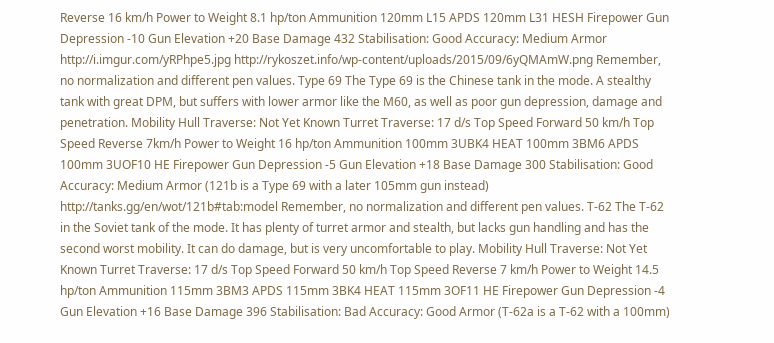Reverse 16 km/h Power to Weight 8.1 hp/ton Ammunition 120mm L15 APDS 120mm L31 HESH Firepower Gun Depression -10 Gun Elevation +20 Base Damage 432 Stabilisation: Good Accuracy: Medium Armor http://i.imgur.com/yRPhpe5.jpg http://rykoszet.info/wp-content/uploads/2015/09/6yQMAmW.png Remember, no normalization and different pen values. Type 69 The Type 69 is the Chinese tank in the mode. A stealthy tank with great DPM, but suffers with lower armor like the M60, as well as poor gun depression, damage and penetration. Mobility Hull Traverse: Not Yet Known Turret Traverse: 17 d/s Top Speed Forward 50 km/h Top Speed Reverse 7km/h Power to Weight 16 hp/ton Ammunition 100mm 3UBK4 HEAT 100mm 3BM6 APDS 100mm 3UOF10 HE Firepower Gun Depression -5 Gun Elevation +18 Base Damage 300 Stabilisation: Good Accuracy: Medium Armor (121b is a Type 69 with a later 105mm gun instead) http://tanks.gg/en/wot/121b#tab:model Remember, no normalization and different pen values. T-62 The T-62 in the Soviet tank of the mode. It has plenty of turret armor and stealth, but lacks gun handling and has the second worst mobility. It can do damage, but is very uncomfortable to play. Mobility Hull Traverse: Not Yet Known Turret Traverse: 17 d/s Top Speed Forward 50 km/h Top Speed Reverse 7 km/h Power to Weight 14.5 hp/ton Ammunition 115mm 3BM3 APDS 115mm 3BK4 HEAT 115mm 3OF11 HE Firepower Gun Depression -4 Gun Elevation +16 Base Damage 396 Stabilisation: Bad Accuracy: Good Armor (T-62a is a T-62 with a 100mm)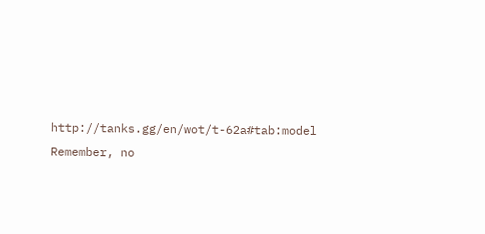http://tanks.gg/en/wot/t-62a#tab:model Remember, no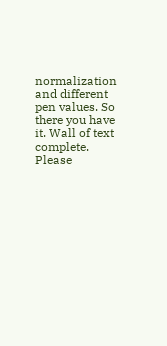normalization and different pen values. So there you have it. Wall of text complete. Please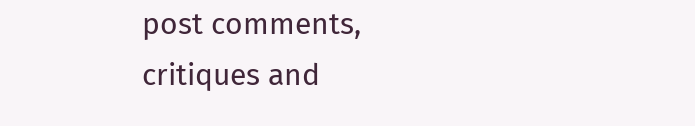post comments, critiques and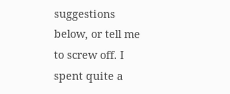suggestions below, or tell me to screw off. I spent quite a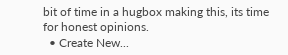bit of time in a hugbox making this, its time for honest opinions.
  • Create New...